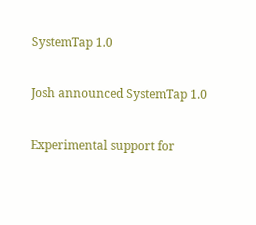SystemTap 1.0

Josh announced SystemTap 1.0

Experimental support for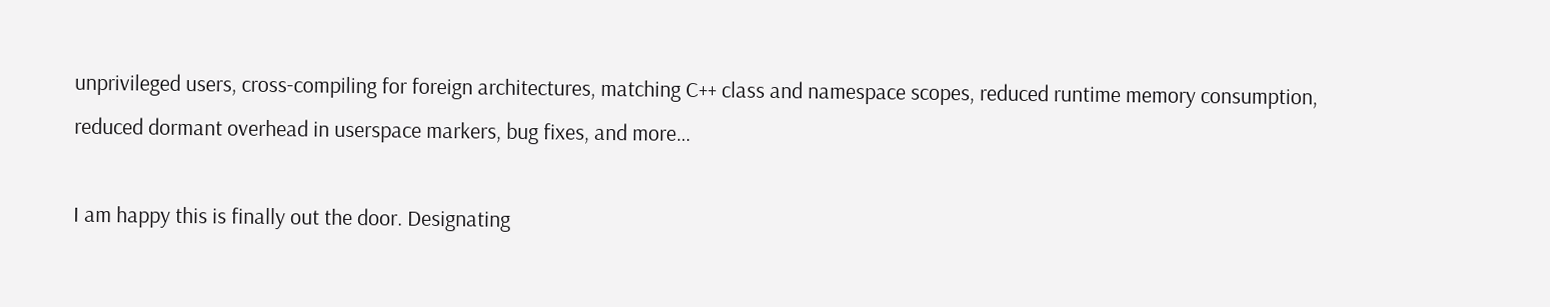unprivileged users, cross-compiling for foreign architectures, matching C++ class and namespace scopes, reduced runtime memory consumption, reduced dormant overhead in userspace markers, bug fixes, and more…

I am happy this is finally out the door. Designating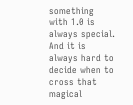something with 1.0 is always special. And it is always hard to decide when to cross that magical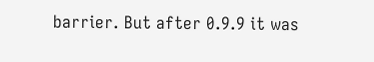barrier. But after 0.9.9 it was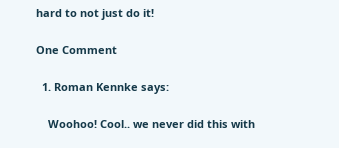hard to not just do it!

One Comment

  1. Roman Kennke says:

    Woohoo! Cool.. we never did this with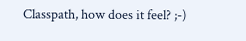Classpath, how does it feel? ;-)